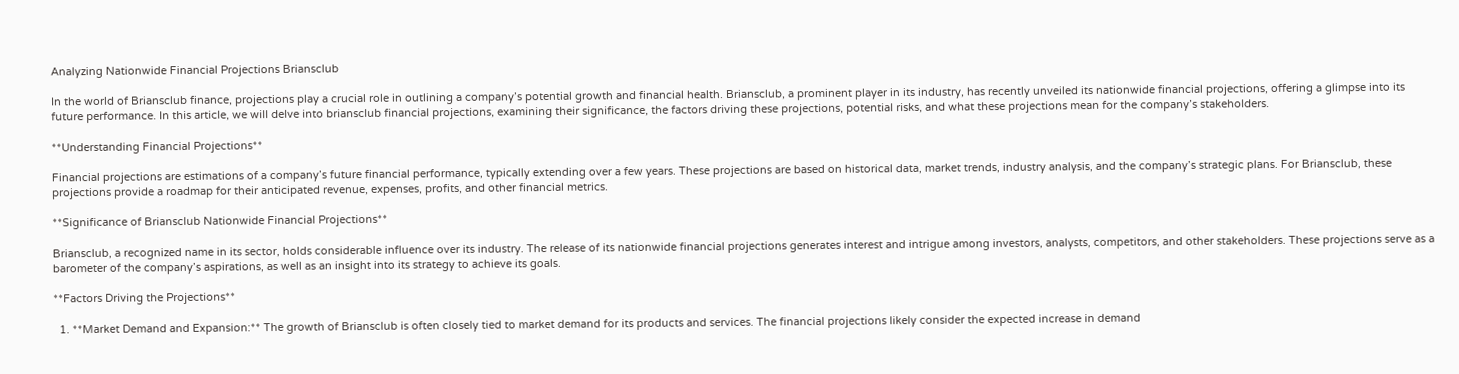Analyzing Nationwide Financial Projections Briansclub

In the world of Briansclub finance, projections play a crucial role in outlining a company’s potential growth and financial health. Briansclub, a prominent player in its industry, has recently unveiled its nationwide financial projections, offering a glimpse into its future performance. In this article, we will delve into briansclub financial projections, examining their significance, the factors driving these projections, potential risks, and what these projections mean for the company’s stakeholders.

**Understanding Financial Projections**

Financial projections are estimations of a company’s future financial performance, typically extending over a few years. These projections are based on historical data, market trends, industry analysis, and the company’s strategic plans. For Briansclub, these projections provide a roadmap for their anticipated revenue, expenses, profits, and other financial metrics.

**Significance of Briansclub Nationwide Financial Projections**

Briansclub, a recognized name in its sector, holds considerable influence over its industry. The release of its nationwide financial projections generates interest and intrigue among investors, analysts, competitors, and other stakeholders. These projections serve as a barometer of the company’s aspirations, as well as an insight into its strategy to achieve its goals.

**Factors Driving the Projections**

  1. **Market Demand and Expansion:** The growth of Briansclub is often closely tied to market demand for its products and services. The financial projections likely consider the expected increase in demand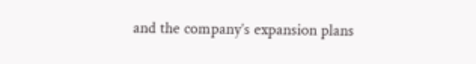and the company’s expansion plans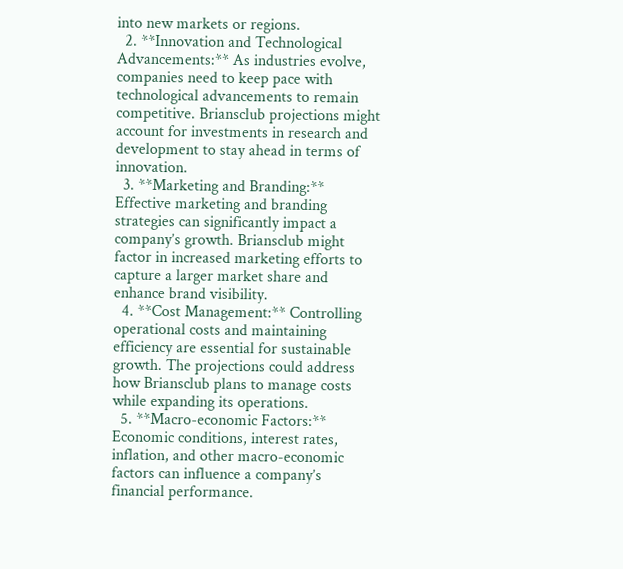into new markets or regions.
  2. **Innovation and Technological Advancements:** As industries evolve, companies need to keep pace with technological advancements to remain competitive. Briansclub projections might account for investments in research and development to stay ahead in terms of innovation.
  3. **Marketing and Branding:** Effective marketing and branding strategies can significantly impact a company’s growth. Briansclub might factor in increased marketing efforts to capture a larger market share and enhance brand visibility.
  4. **Cost Management:** Controlling operational costs and maintaining efficiency are essential for sustainable growth. The projections could address how Briansclub plans to manage costs while expanding its operations.
  5. **Macro-economic Factors:** Economic conditions, interest rates, inflation, and other macro-economic factors can influence a company’s financial performance.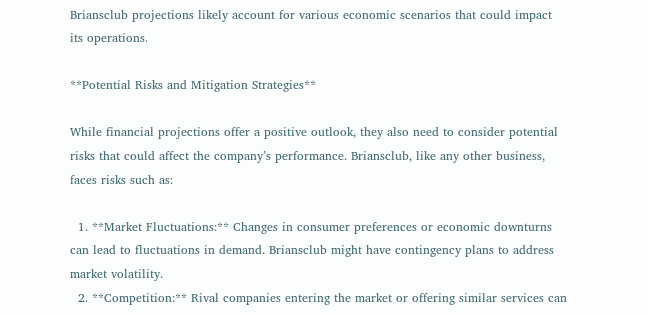Briansclub projections likely account for various economic scenarios that could impact its operations.

**Potential Risks and Mitigation Strategies**

While financial projections offer a positive outlook, they also need to consider potential risks that could affect the company’s performance. Briansclub, like any other business, faces risks such as:

  1. **Market Fluctuations:** Changes in consumer preferences or economic downturns can lead to fluctuations in demand. Briansclub might have contingency plans to address market volatility.
  2. **Competition:** Rival companies entering the market or offering similar services can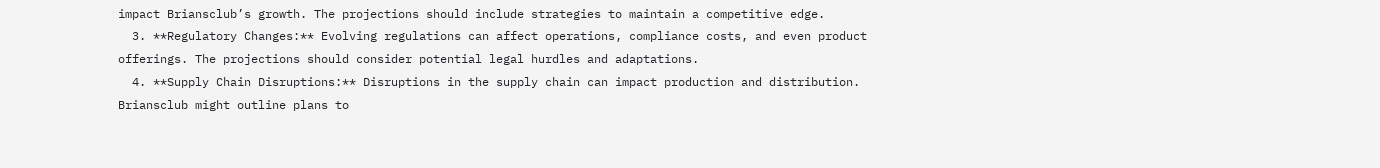impact Briansclub’s growth. The projections should include strategies to maintain a competitive edge.
  3. **Regulatory Changes:** Evolving regulations can affect operations, compliance costs, and even product offerings. The projections should consider potential legal hurdles and adaptations.
  4. **Supply Chain Disruptions:** Disruptions in the supply chain can impact production and distribution. Briansclub might outline plans to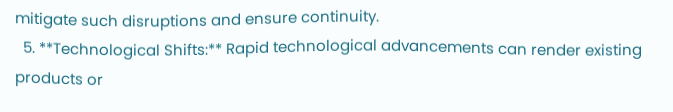mitigate such disruptions and ensure continuity.
  5. **Technological Shifts:** Rapid technological advancements can render existing products or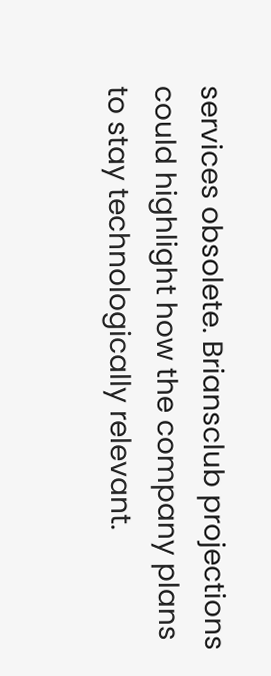services obsolete. Briansclub projections could highlight how the company plans to stay technologically relevant.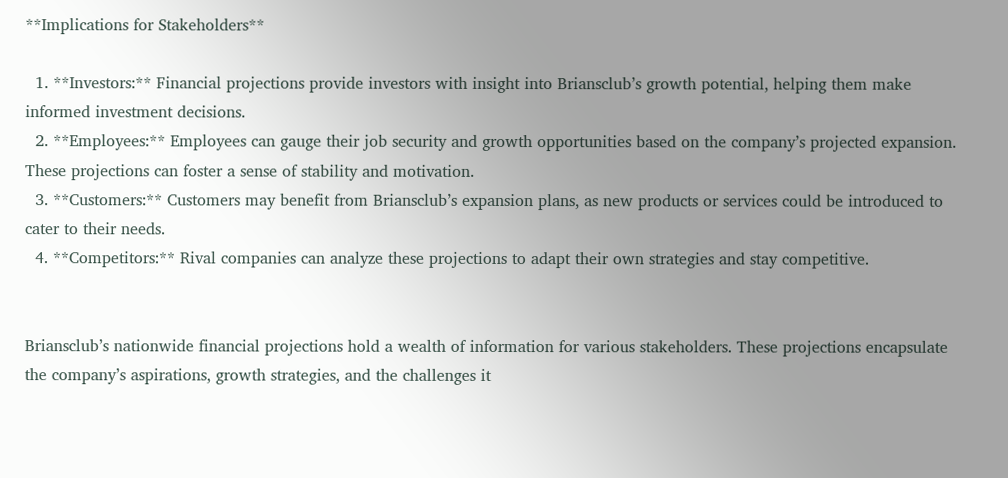**Implications for Stakeholders**

  1. **Investors:** Financial projections provide investors with insight into Briansclub’s growth potential, helping them make informed investment decisions.
  2. **Employees:** Employees can gauge their job security and growth opportunities based on the company’s projected expansion. These projections can foster a sense of stability and motivation.
  3. **Customers:** Customers may benefit from Briansclub’s expansion plans, as new products or services could be introduced to cater to their needs.
  4. **Competitors:** Rival companies can analyze these projections to adapt their own strategies and stay competitive.


Briansclub’s nationwide financial projections hold a wealth of information for various stakeholders. These projections encapsulate the company’s aspirations, growth strategies, and the challenges it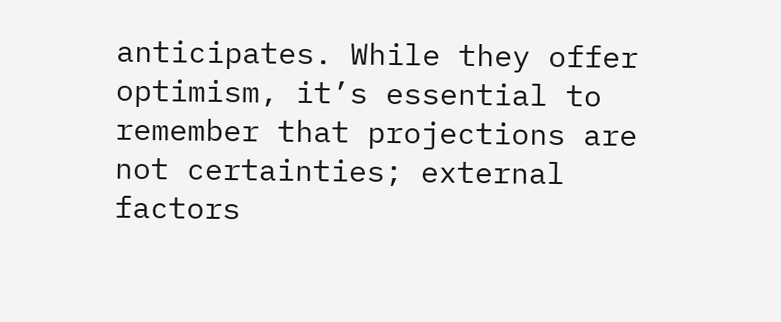anticipates. While they offer optimism, it’s essential to remember that projections are not certainties; external factors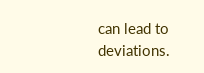can lead to deviations.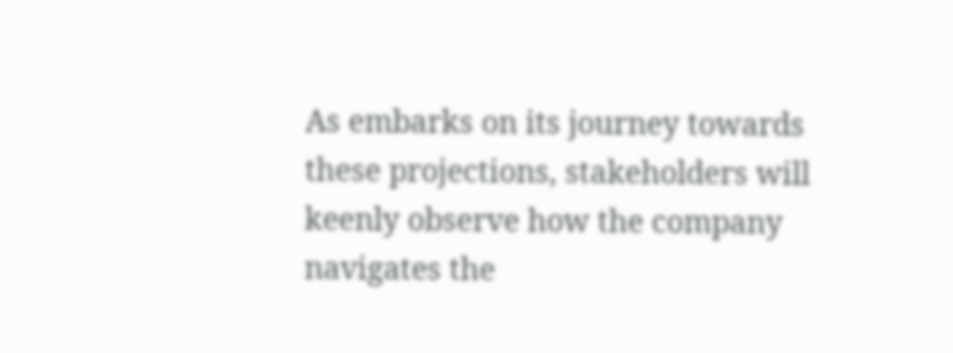As embarks on its journey towards these projections, stakeholders will keenly observe how the company navigates the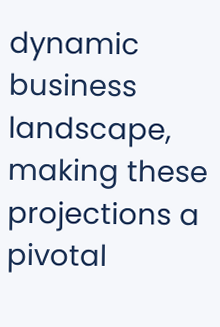dynamic business landscape, making these projections a pivotal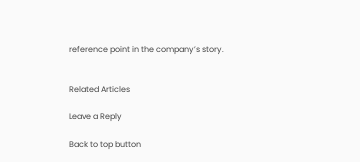reference point in the company’s story.


Related Articles

Leave a Reply

Back to top button